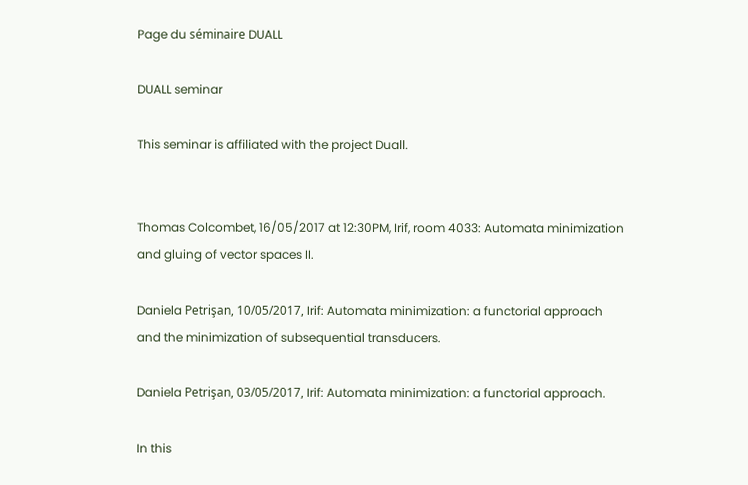Page du séminaire DUALL

DUALL seminar

This seminar is affiliated with the project Duall.


Thomas Colcombet, 16/05/2017 at 12:30PM, Irif, room 4033: Automata minimization and gluing of vector spaces II.

Daniela Petrişan, 10/05/2017, Irif: Automata minimization: a functorial approach and the minimization of subsequential transducers.

Daniela Petrişan, 03/05/2017, Irif: Automata minimization: a functorial approach.

In this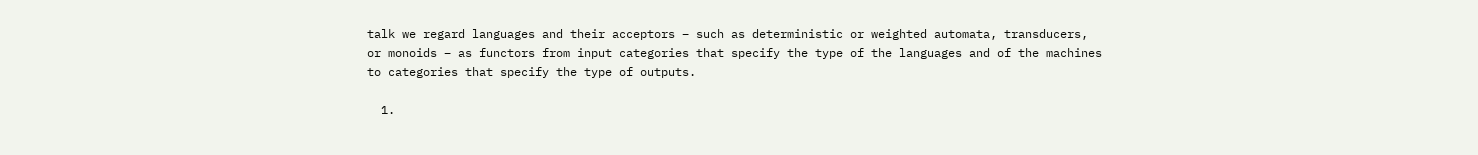talk we regard languages and their acceptors – such as deterministic or weighted automata, transducers, or monoids – as functors from input categories that specify the type of the languages and of the machines to categories that specify the type of outputs.

  1.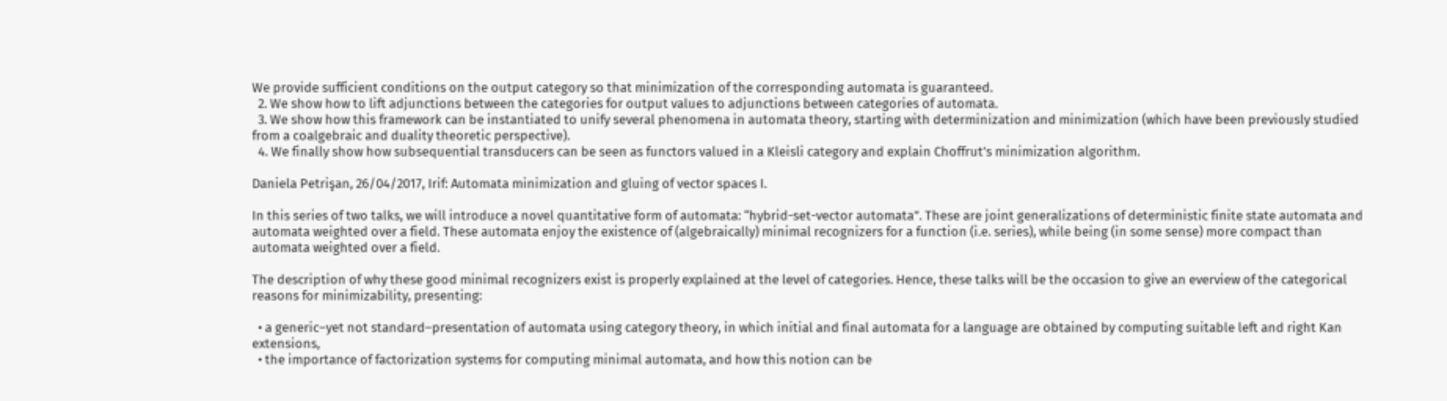We provide sufficient conditions on the output category so that minimization of the corresponding automata is guaranteed.
  2. We show how to lift adjunctions between the categories for output values to adjunctions between categories of automata.
  3. We show how this framework can be instantiated to unify several phenomena in automata theory, starting with determinization and minimization (which have been previously studied from a coalgebraic and duality theoretic perspective).
  4. We finally show how subsequential transducers can be seen as functors valued in a Kleisli category and explain Choffrut’s minimization algorithm.

Daniela Petrişan, 26/04/2017, Irif: Automata minimization and gluing of vector spaces I.

In this series of two talks, we will introduce a novel quantitative form of automata: “hybrid-set-vector automata”. These are joint generalizations of deterministic finite state automata and automata weighted over a field. These automata enjoy the existence of (algebraically) minimal recognizers for a function (i.e. series), while being (in some sense) more compact than automata weighted over a field.

The description of why these good minimal recognizers exist is properly explained at the level of categories. Hence, these talks will be the occasion to give an everview of the categorical reasons for minimizability, presenting:

  • a generic–yet not standard–presentation of automata using category theory, in which initial and final automata for a language are obtained by computing suitable left and right Kan extensions,
  • the importance of factorization systems for computing minimal automata, and how this notion can be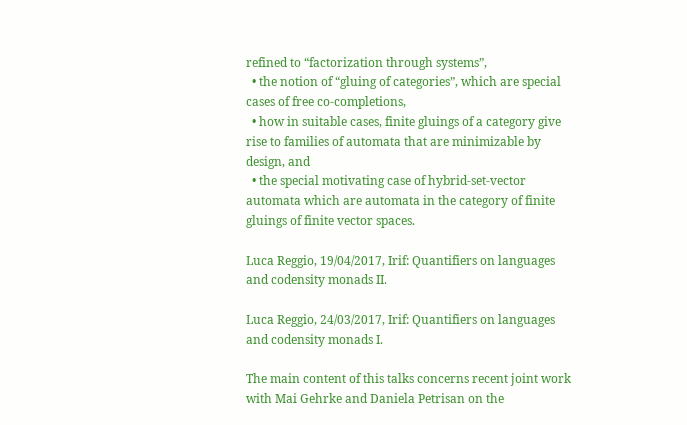refined to “factorization through systems”,
  • the notion of “gluing of categories”, which are special cases of free co-completions,
  • how in suitable cases, finite gluings of a category give rise to families of automata that are minimizable by design, and
  • the special motivating case of hybrid-set-vector automata which are automata in the category of finite gluings of finite vector spaces.

Luca Reggio, 19/04/2017, Irif: Quantifiers on languages and codensity monads II.

Luca Reggio, 24/03/2017, Irif: Quantifiers on languages and codensity monads I.

The main content of this talks concerns recent joint work with Mai Gehrke and Daniela Petrisan on the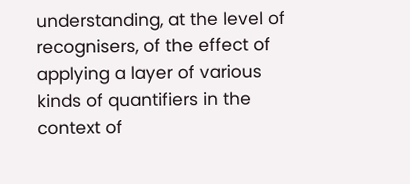understanding, at the level of recognisers, of the effect of applying a layer of various kinds of quantifiers in the context of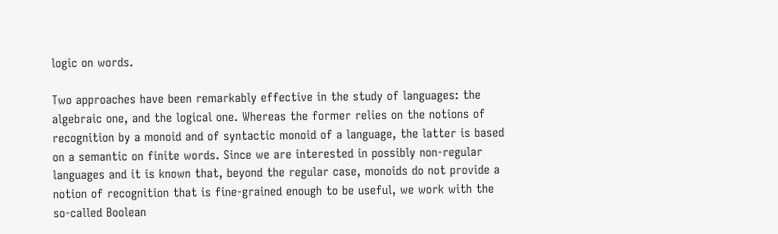logic on words.

Two approaches have been remarkably effective in the study of languages: the algebraic one, and the logical one. Whereas the former relies on the notions of recognition by a monoid and of syntactic monoid of a language, the latter is based on a semantic on finite words. Since we are interested in possibly non-regular languages and it is known that, beyond the regular case, monoids do not provide a notion of recognition that is fine-grained enough to be useful, we work with the so-called Boolean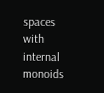spaces with internal monoids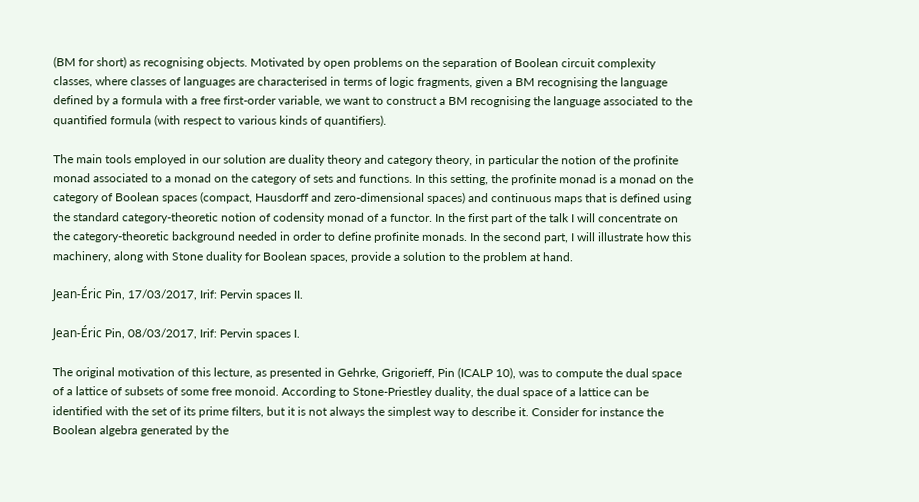(BM for short) as recognising objects. Motivated by open problems on the separation of Boolean circuit complexity classes, where classes of languages are characterised in terms of logic fragments, given a BM recognising the language defined by a formula with a free first-order variable, we want to construct a BM recognising the language associated to the quantified formula (with respect to various kinds of quantifiers).

The main tools employed in our solution are duality theory and category theory, in particular the notion of the profinite monad associated to a monad on the category of sets and functions. In this setting, the profinite monad is a monad on the category of Boolean spaces (compact, Hausdorff and zero-dimensional spaces) and continuous maps that is defined using the standard category-theoretic notion of codensity monad of a functor. In the first part of the talk I will concentrate on the category-theoretic background needed in order to define profinite monads. In the second part, I will illustrate how this machinery, along with Stone duality for Boolean spaces, provide a solution to the problem at hand.

Jean-Éric Pin, 17/03/2017, Irif: Pervin spaces II.

Jean-Éric Pin, 08/03/2017, Irif: Pervin spaces I.

The original motivation of this lecture, as presented in Gehrke, Grigorieff, Pin (ICALP 10), was to compute the dual space of a lattice of subsets of some free monoid. According to Stone-Priestley duality, the dual space of a lattice can be identified with the set of its prime filters, but it is not always the simplest way to describe it. Consider for instance the Boolean algebra generated by the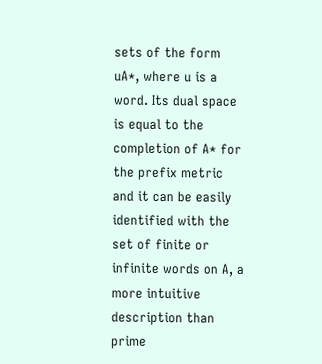sets of the form uA*, where u is a word. Its dual space is equal to the completion of A* for the prefix metric and it can be easily identified with the set of finite or infinite words on A, a more intuitive description than prime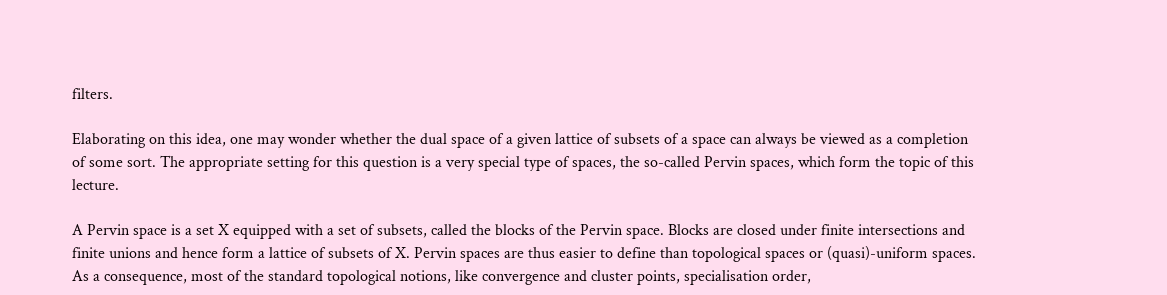filters.

Elaborating on this idea, one may wonder whether the dual space of a given lattice of subsets of a space can always be viewed as a completion of some sort. The appropriate setting for this question is a very special type of spaces, the so-called Pervin spaces, which form the topic of this lecture.

A Pervin space is a set X equipped with a set of subsets, called the blocks of the Pervin space. Blocks are closed under finite intersections and finite unions and hence form a lattice of subsets of X. Pervin spaces are thus easier to define than topological spaces or (quasi)-uniform spaces. As a consequence, most of the standard topological notions, like convergence and cluster points, specialisation order,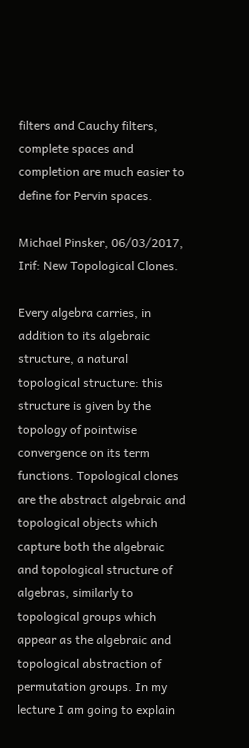filters and Cauchy filters, complete spaces and completion are much easier to define for Pervin spaces.

Michael Pinsker, 06/03/2017, Irif: New Topological Clones.

Every algebra carries, in addition to its algebraic structure, a natural topological structure: this structure is given by the topology of pointwise convergence on its term functions. Topological clones are the abstract algebraic and topological objects which capture both the algebraic and topological structure of algebras, similarly to topological groups which appear as the algebraic and topological abstraction of permutation groups. In my lecture I am going to explain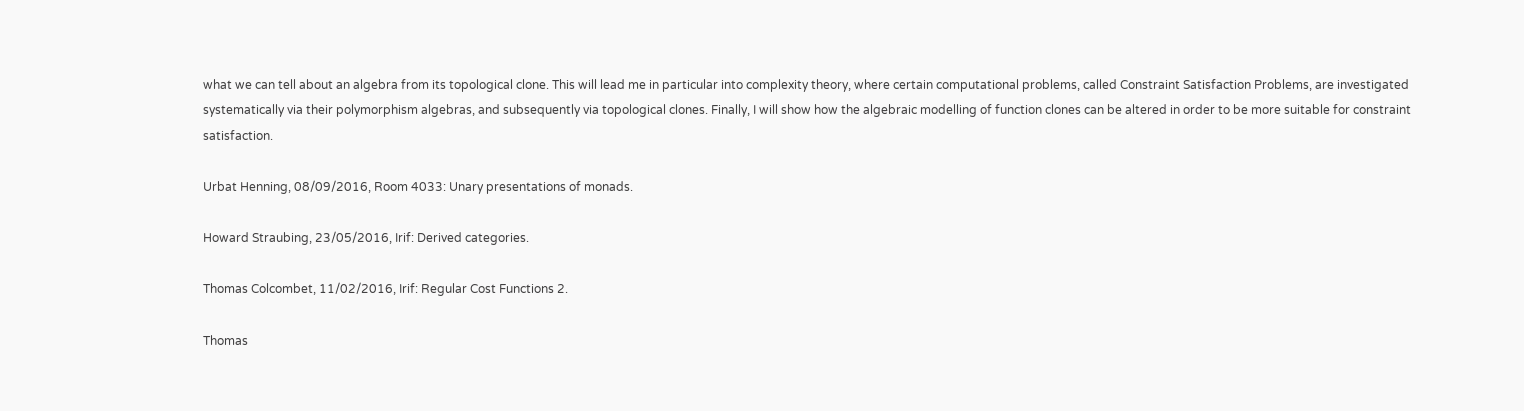what we can tell about an algebra from its topological clone. This will lead me in particular into complexity theory, where certain computational problems, called Constraint Satisfaction Problems, are investigated systematically via their polymorphism algebras, and subsequently via topological clones. Finally, I will show how the algebraic modelling of function clones can be altered in order to be more suitable for constraint satisfaction.

Urbat Henning, 08/09/2016, Room 4033: Unary presentations of monads.

Howard Straubing, 23/05/2016, Irif: Derived categories.

Thomas Colcombet, 11/02/2016, Irif: Regular Cost Functions 2.

Thomas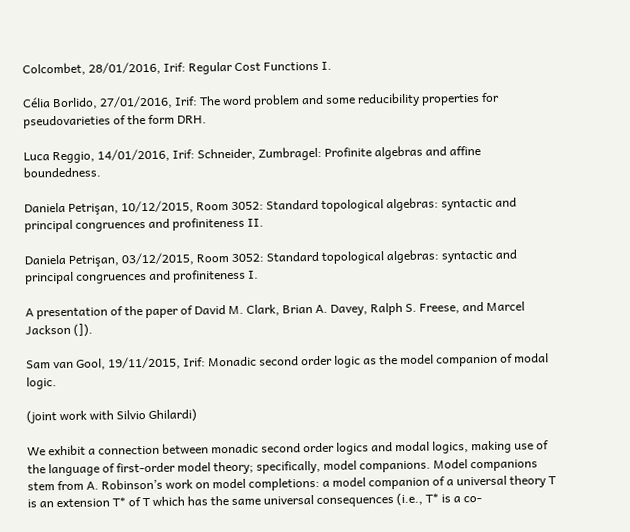Colcombet, 28/01/2016, Irif: Regular Cost Functions I.

Célia Borlido, 27/01/2016, Irif: The word problem and some reducibility properties for pseudovarieties of the form DRH.

Luca Reggio, 14/01/2016, Irif: Schneider, Zumbragel: Profinite algebras and affine boundedness.

Daniela Petrişan, 10/12/2015, Room 3052: Standard topological algebras: syntactic and principal congruences and profiniteness II.

Daniela Petrişan, 03/12/2015, Room 3052: Standard topological algebras: syntactic and principal congruences and profiniteness I.

A presentation of the paper of David M. Clark, Brian A. Davey, Ralph S. Freese, and Marcel Jackson (]).

Sam van Gool, 19/11/2015, Irif: Monadic second order logic as the model companion of modal logic.

(joint work with Silvio Ghilardi)

We exhibit a connection between monadic second order logics and modal logics, making use of the language of first-order model theory; specifically, model companions. Model companions stem from A. Robinson’s work on model completions: a model companion of a universal theory T is an extension T* of T which has the same universal consequences (i.e., T* is a co-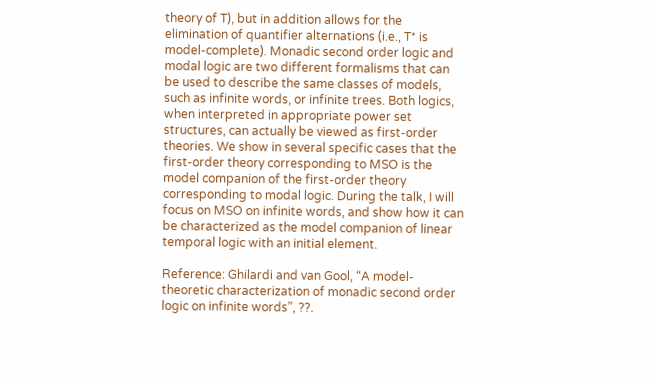theory of T), but in addition allows for the elimination of quantifier alternations (i.e., T* is model-complete). Monadic second order logic and modal logic are two different formalisms that can be used to describe the same classes of models, such as infinite words, or infinite trees. Both logics, when interpreted in appropriate power set structures, can actually be viewed as first-order theories. We show in several specific cases that the first-order theory corresponding to MSO is the model companion of the first-order theory corresponding to modal logic. During the talk, I will focus on MSO on infinite words, and show how it can be characterized as the model companion of linear temporal logic with an initial element.

Reference: Ghilardi and van Gool, “A model-theoretic characterization of monadic second order logic on infinite words”, ??.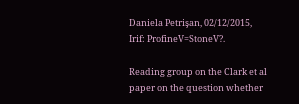Daniela Petrişan, 02/12/2015, Irif: ProfineV=StoneV?.

Reading group on the Clark et al paper on the question whether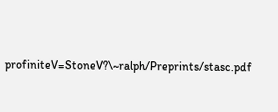profiniteV=StoneV?\~ralph/Preprints/stasc.pdf